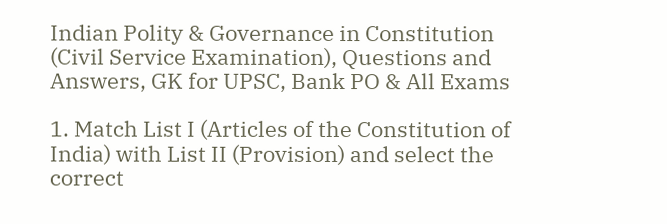Indian Polity & Governance in Constitution (Civil Service Examination), Questions and Answers, GK for UPSC, Bank PO & All Exams

1. Match List I (Articles of the Constitution of India) with List II (Provision) and select the correct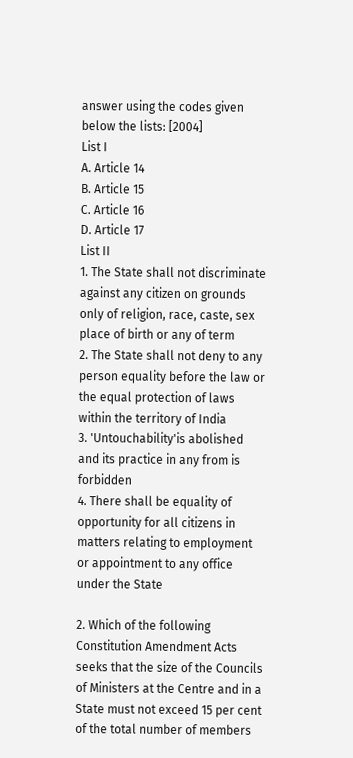answer using the codes given below the lists: [2004]
List I
A. Article 14
B. Article 15
C. Article 16
D. Article 17
List II
1. The State shall not discriminate against any citizen on grounds only of religion, race, caste, sex place of birth or any of term
2. The State shall not deny to any person equality before the law or the equal protection of laws within the territory of India
3. 'Untouchability'is abolished and its practice in any from is forbidden
4. There shall be equality of opportunity for all citizens in matters relating to employment or appointment to any office under the State

2. Which of the following Constitution Amendment Acts seeks that the size of the Councils of Ministers at the Centre and in a State must not exceed 15 per cent of the total number of members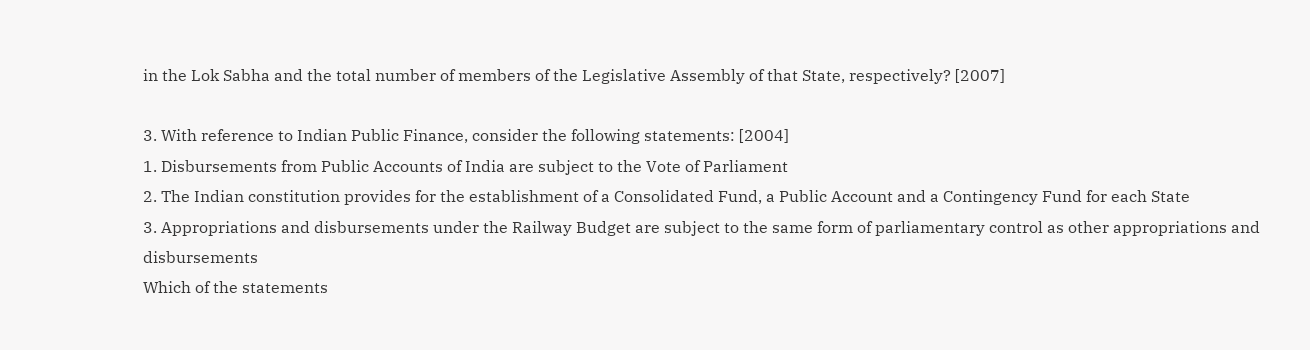in the Lok Sabha and the total number of members of the Legislative Assembly of that State, respectively? [2007]

3. With reference to Indian Public Finance, consider the following statements: [2004]
1. Disbursements from Public Accounts of India are subject to the Vote of Parliament
2. The Indian constitution provides for the establishment of a Consolidated Fund, a Public Account and a Contingency Fund for each State
3. Appropriations and disbursements under the Railway Budget are subject to the same form of parliamentary control as other appropriations and disbursements
Which of the statements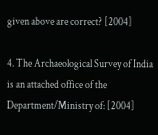given above are correct? [2004]

4. The Archaeological Survey of India is an attached office of the Department/Ministry of: [2004]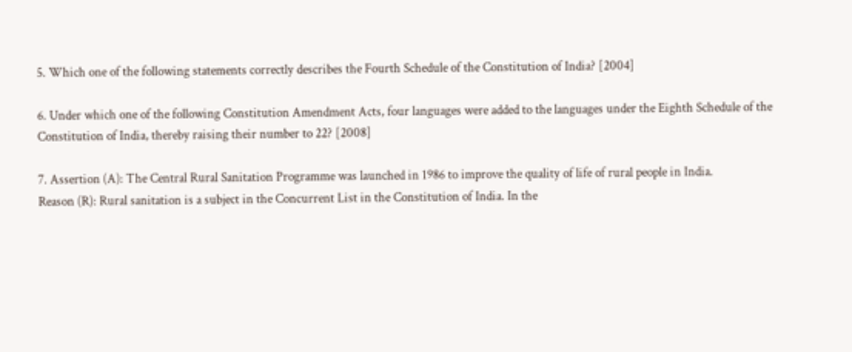5. Which one of the following statements correctly describes the Fourth Schedule of the Constitution of India? [2004]

6. Under which one of the following Constitution Amendment Acts, four languages were added to the languages under the Eighth Schedule of the Constitution of India, thereby raising their number to 22? [2008]

7. Assertion (A): The Central Rural Sanitation Programme was launched in 1986 to improve the quality of life of rural people in India.
Reason (R): Rural sanitation is a subject in the Concurrent List in the Constitution of India. In the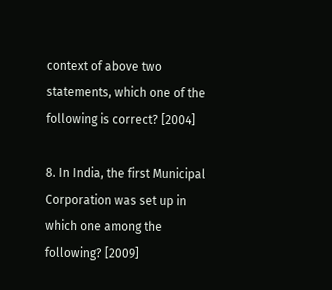context of above two statements, which one of the following is correct? [2004]

8. In India, the first Municipal Corporation was set up in which one among the following? [2009]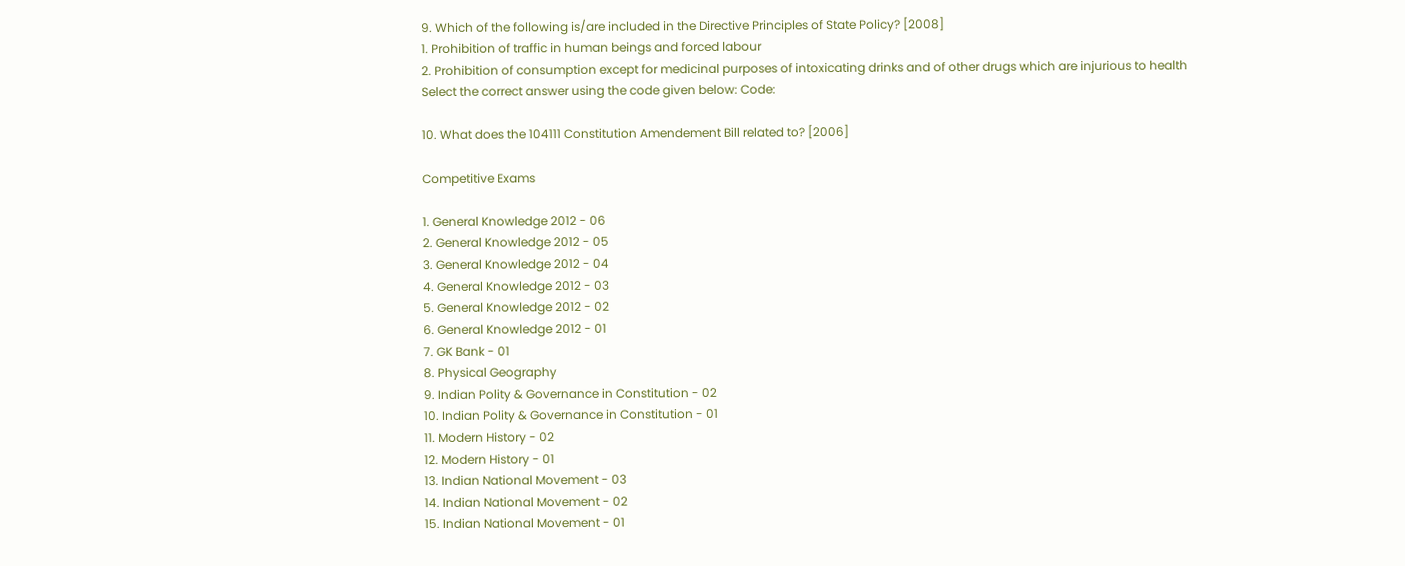9. Which of the following is/are included in the Directive Principles of State Policy? [2008]
1. Prohibition of traffic in human beings and forced labour
2. Prohibition of consumption except for medicinal purposes of intoxicating drinks and of other drugs which are injurious to health
Select the correct answer using the code given below: Code:

10. What does the 104111 Constitution Amendement Bill related to? [2006]

Competitive Exams

1. General Knowledge 2012 - 06
2. General Knowledge 2012 - 05
3. General Knowledge 2012 - 04
4. General Knowledge 2012 - 03
5. General Knowledge 2012 - 02
6. General Knowledge 2012 - 01
7. GK Bank - 01
8. Physical Geography
9. Indian Polity & Governance in Constitution - 02
10. Indian Polity & Governance in Constitution - 01
11. Modern History - 02
12. Modern History - 01
13. Indian National Movement - 03
14. Indian National Movement - 02
15. Indian National Movement - 01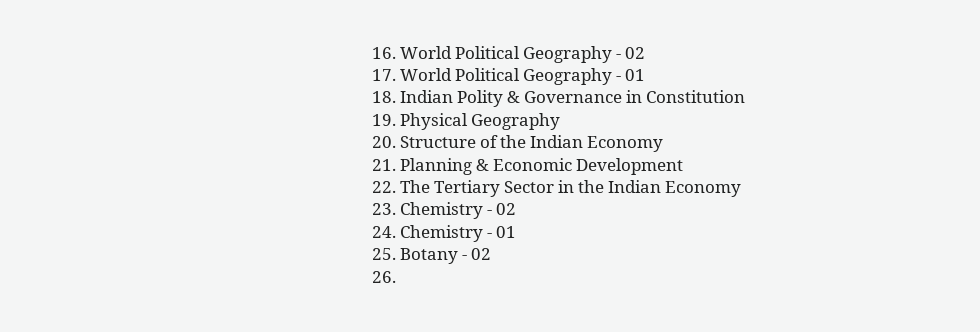16. World Political Geography - 02
17. World Political Geography - 01
18. Indian Polity & Governance in Constitution
19. Physical Geography
20. Structure of the Indian Economy
21. Planning & Economic Development
22. The Tertiary Sector in the Indian Economy
23. Chemistry - 02
24. Chemistry - 01
25. Botany - 02
26.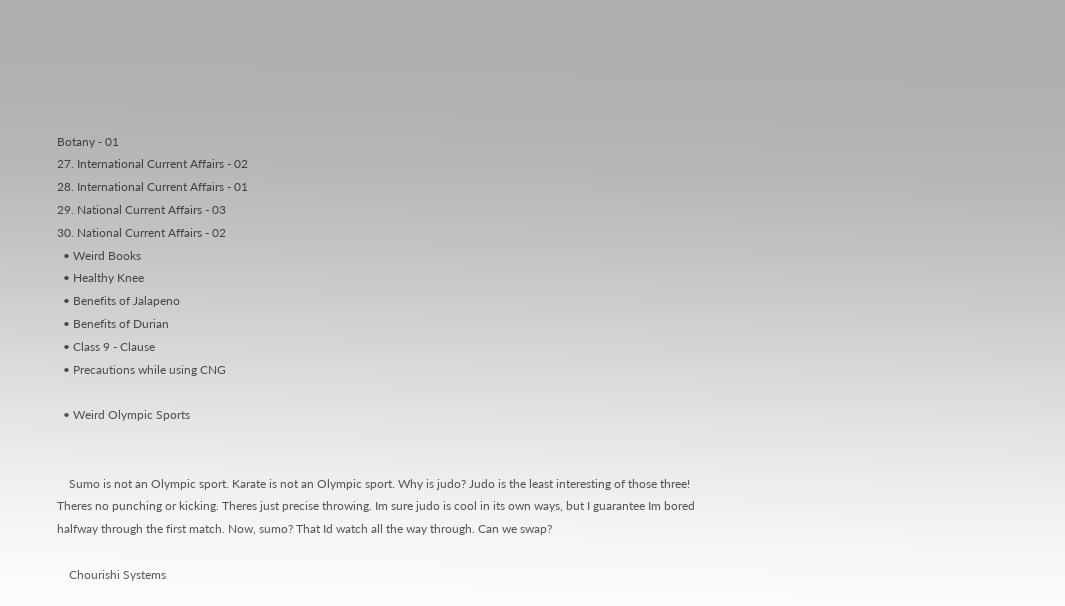Botany - 01
27. International Current Affairs - 02
28. International Current Affairs - 01
29. National Current Affairs - 03
30. National Current Affairs - 02
  • Weird Books
  • Healthy Knee
  • Benefits of Jalapeno
  • Benefits of Durian
  • Class 9 - Clause
  • Precautions while using CNG

  • Weird Olympic Sports


    Sumo is not an Olympic sport. Karate is not an Olympic sport. Why is judo? Judo is the least interesting of those three! Theres no punching or kicking. Theres just precise throwing. Im sure judo is cool in its own ways, but I guarantee Im bored halfway through the first match. Now, sumo? That Id watch all the way through. Can we swap?

    Chourishi Systems